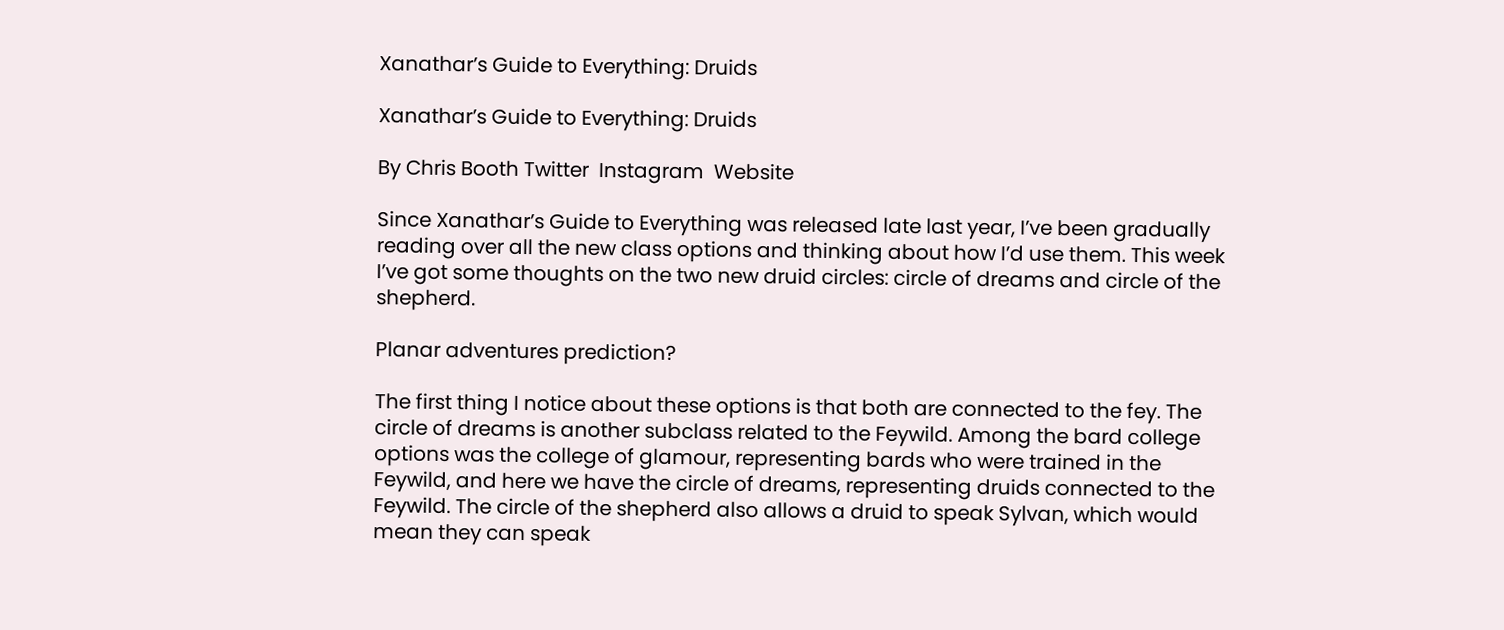Xanathar’s Guide to Everything: Druids

Xanathar’s Guide to Everything: Druids

By Chris Booth Twitter  Instagram  Website

Since Xanathar’s Guide to Everything was released late last year, I’ve been gradually reading over all the new class options and thinking about how I’d use them. This week I’ve got some thoughts on the two new druid circles: circle of dreams and circle of the shepherd.

Planar adventures prediction?

The first thing I notice about these options is that both are connected to the fey. The circle of dreams is another subclass related to the Feywild. Among the bard college options was the college of glamour, representing bards who were trained in the Feywild, and here we have the circle of dreams, representing druids connected to the Feywild. The circle of the shepherd also allows a druid to speak Sylvan, which would mean they can speak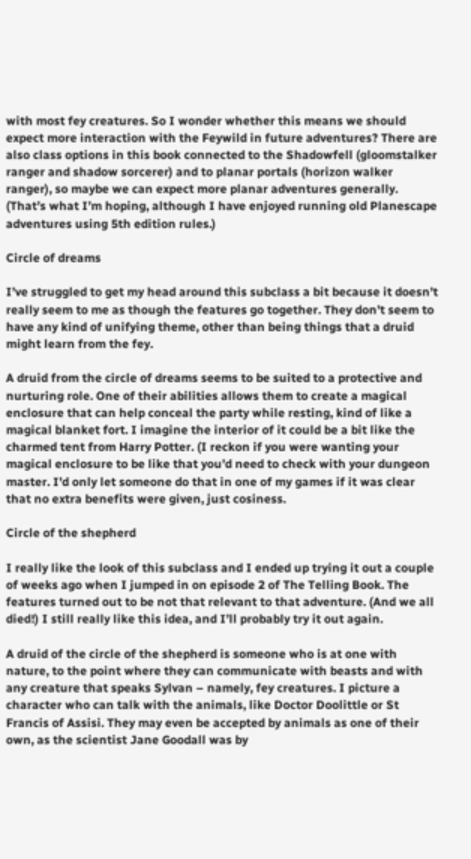with most fey creatures. So I wonder whether this means we should expect more interaction with the Feywild in future adventures? There are also class options in this book connected to the Shadowfell (gloomstalker ranger and shadow sorcerer) and to planar portals (horizon walker ranger), so maybe we can expect more planar adventures generally. (That’s what I’m hoping, although I have enjoyed running old Planescape adventures using 5th edition rules.)

Circle of dreams

I’ve struggled to get my head around this subclass a bit because it doesn’t really seem to me as though the features go together. They don’t seem to have any kind of unifying theme, other than being things that a druid might learn from the fey.

A druid from the circle of dreams seems to be suited to a protective and nurturing role. One of their abilities allows them to create a magical enclosure that can help conceal the party while resting, kind of like a magical blanket fort. I imagine the interior of it could be a bit like the charmed tent from Harry Potter. (I reckon if you were wanting your magical enclosure to be like that you’d need to check with your dungeon master. I’d only let someone do that in one of my games if it was clear that no extra benefits were given, just cosiness.

Circle of the shepherd

I really like the look of this subclass and I ended up trying it out a couple of weeks ago when I jumped in on episode 2 of The Telling Book. The features turned out to be not that relevant to that adventure. (And we all died!) I still really like this idea, and I’ll probably try it out again.

A druid of the circle of the shepherd is someone who is at one with nature, to the point where they can communicate with beasts and with any creature that speaks Sylvan – namely, fey creatures. I picture a character who can talk with the animals, like Doctor Doolittle or St Francis of Assisi. They may even be accepted by animals as one of their own, as the scientist Jane Goodall was by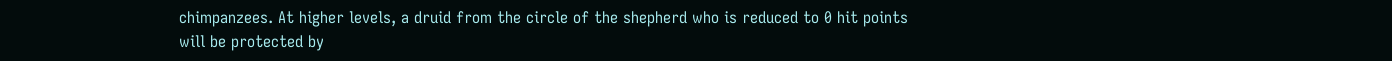chimpanzees. At higher levels, a druid from the circle of the shepherd who is reduced to 0 hit points will be protected by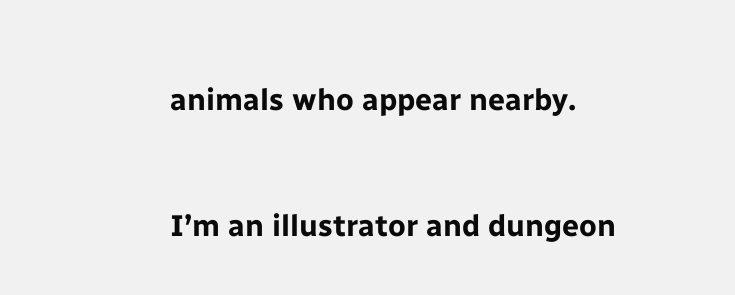animals who appear nearby.


I’m an illustrator and dungeon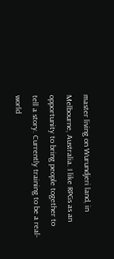master living on Wurundjeri land, in Melbourne, Australia. I like RPGs as an opportunity to bring people together to tell a story. Currently training to be a real-world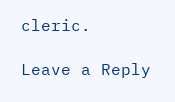cleric.

Leave a Reply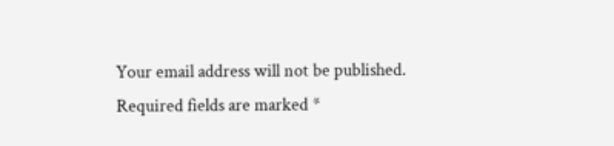Your email address will not be published. Required fields are marked *